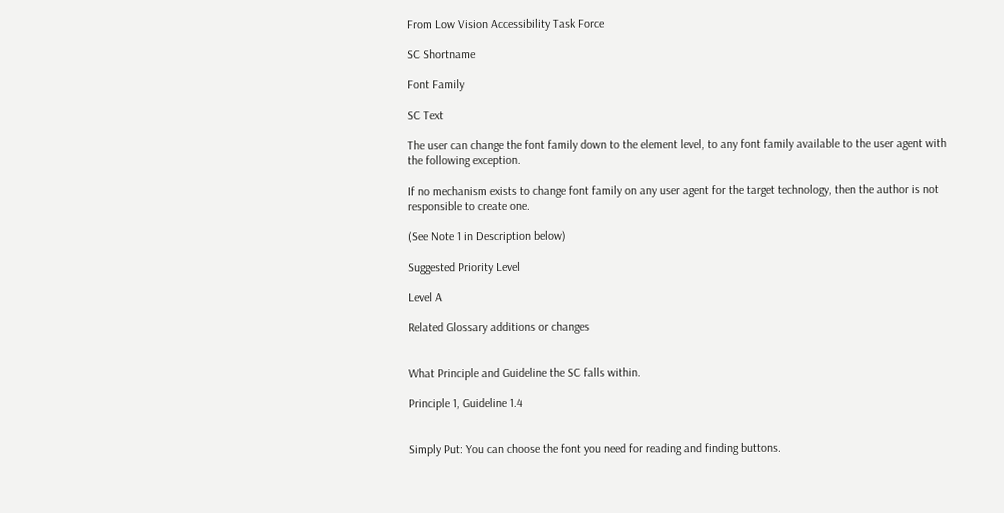From Low Vision Accessibility Task Force

SC Shortname

Font Family

SC Text

The user can change the font family down to the element level, to any font family available to the user agent with the following exception.

If no mechanism exists to change font family on any user agent for the target technology, then the author is not responsible to create one.

(See Note 1 in Description below)

Suggested Priority Level

Level A

Related Glossary additions or changes


What Principle and Guideline the SC falls within.

Principle 1, Guideline 1.4


Simply Put: You can choose the font you need for reading and finding buttons.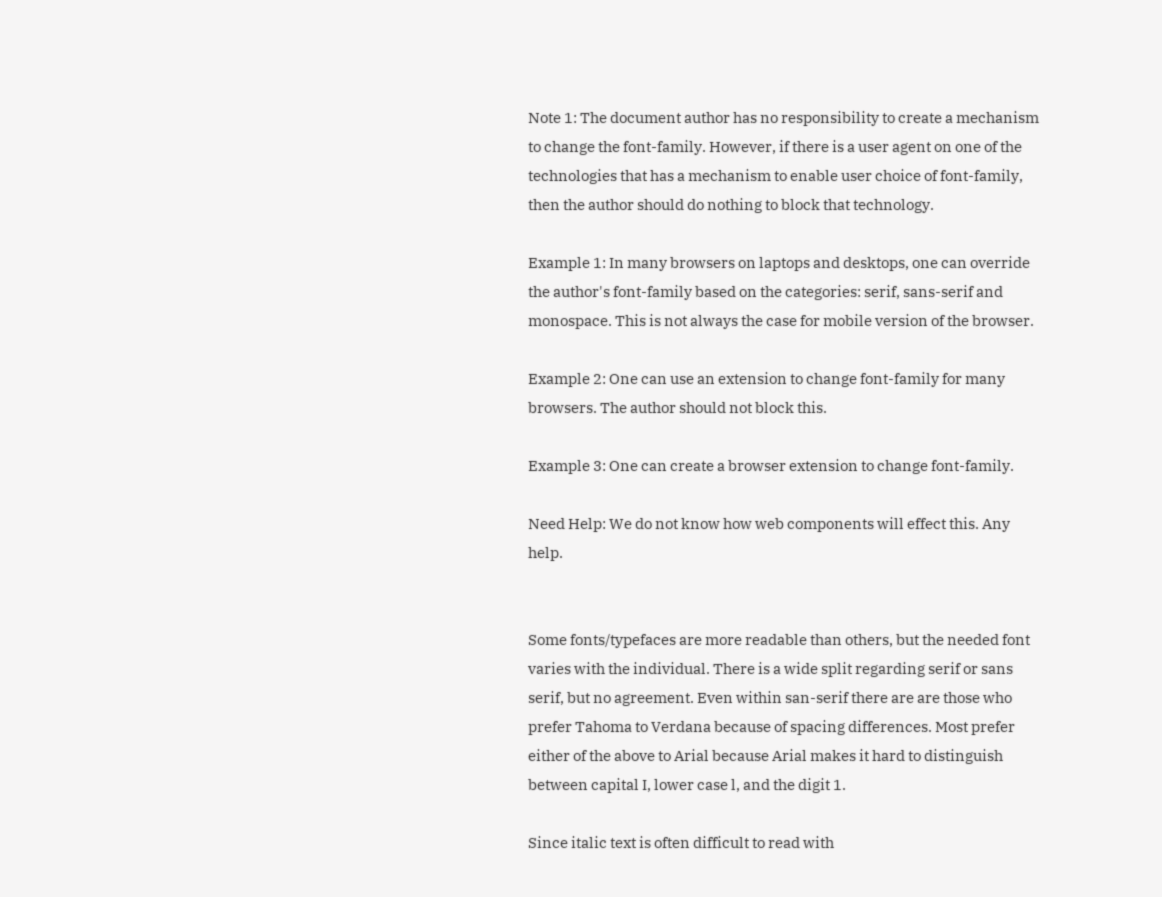Note 1: The document author has no responsibility to create a mechanism to change the font-family. However, if there is a user agent on one of the technologies that has a mechanism to enable user choice of font-family, then the author should do nothing to block that technology.

Example 1: In many browsers on laptops and desktops, one can override the author's font-family based on the categories: serif, sans-serif and monospace. This is not always the case for mobile version of the browser.

Example 2: One can use an extension to change font-family for many browsers. The author should not block this.

Example 3: One can create a browser extension to change font-family.

Need Help: We do not know how web components will effect this. Any help.


Some fonts/typefaces are more readable than others, but the needed font varies with the individual. There is a wide split regarding serif or sans serif, but no agreement. Even within san-serif there are are those who prefer Tahoma to Verdana because of spacing differences. Most prefer either of the above to Arial because Arial makes it hard to distinguish between capital I, lower case l, and the digit 1.

Since italic text is often difficult to read with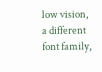low vision, a different font family,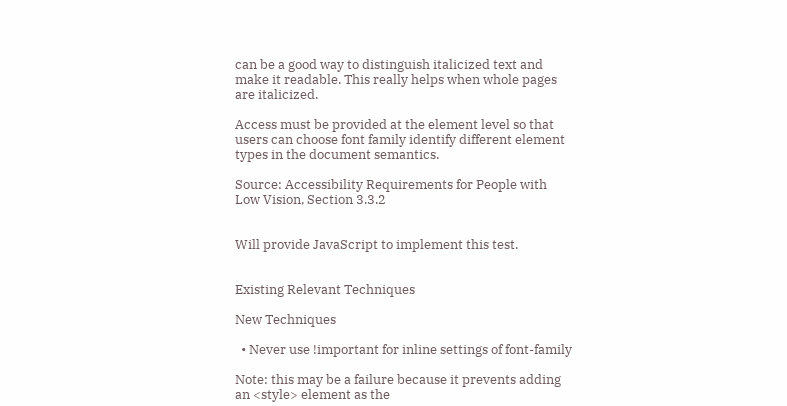can be a good way to distinguish italicized text and make it readable. This really helps when whole pages are italicized.

Access must be provided at the element level so that users can choose font family identify different element types in the document semantics.

Source: Accessibility Requirements for People with Low Vision, Section 3.3.2


Will provide JavaScript to implement this test.


Existing Relevant Techniques

New Techniques

  • Never use !important for inline settings of font-family

Note: this may be a failure because it prevents adding an <style> element as the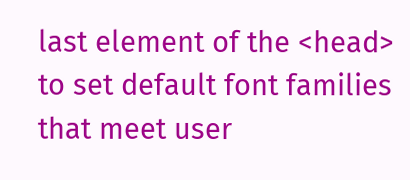last element of the <head> to set default font families that meet user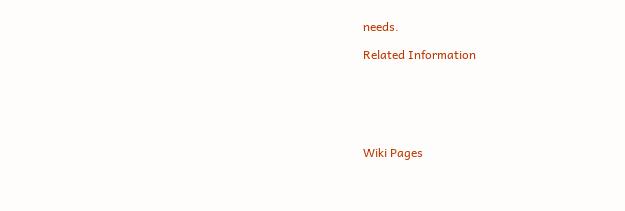needs.

Related Information






Wiki Pages